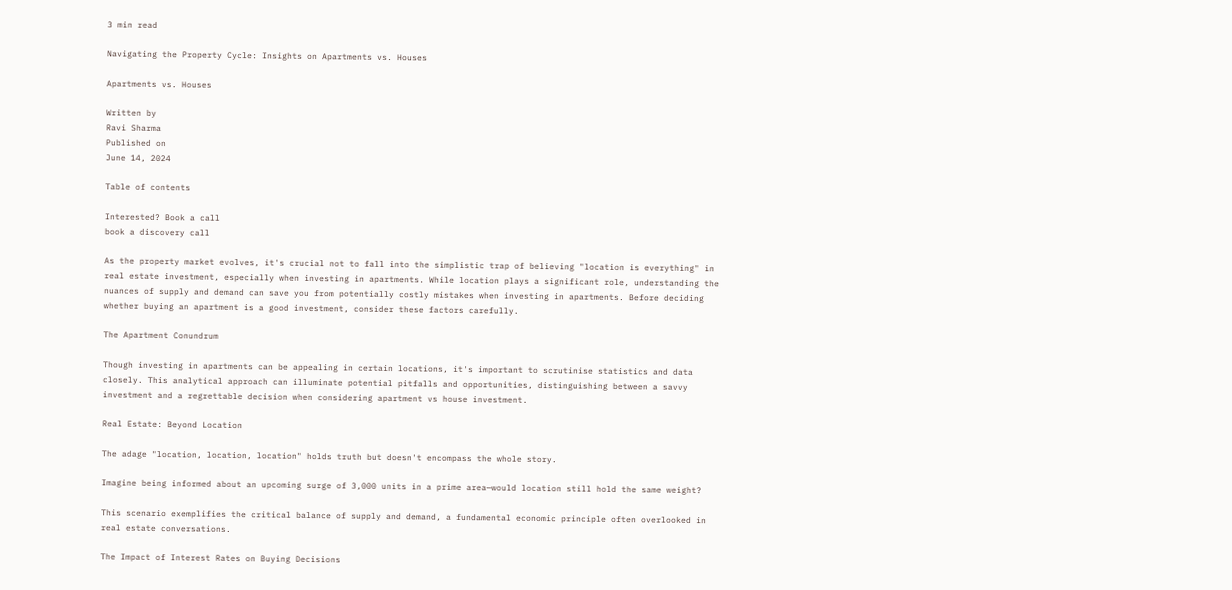3 min read

Navigating the Property Cycle: Insights on Apartments vs. Houses

Apartments vs. Houses

Written by
Ravi Sharma
Published on
June 14, 2024

Table of contents

Interested? Book a call
book a discovery call

As the property market evolves, it's crucial not to fall into the simplistic trap of believing "location is everything" in real estate investment, especially when investing in apartments. While location plays a significant role, understanding the nuances of supply and demand can save you from potentially costly mistakes when investing in apartments. Before deciding whether buying an apartment is a good investment, consider these factors carefully.

The Apartment Conundrum

Though investing in apartments can be appealing in certain locations, it's important to scrutinise statistics and data closely. This analytical approach can illuminate potential pitfalls and opportunities, distinguishing between a savvy investment and a regrettable decision when considering apartment vs house investment.

Real Estate: Beyond Location

The adage "location, location, location" holds truth but doesn't encompass the whole story.

Imagine being informed about an upcoming surge of 3,000 units in a prime area—would location still hold the same weight?

This scenario exemplifies the critical balance of supply and demand, a fundamental economic principle often overlooked in real estate conversations.

The Impact of Interest Rates on Buying Decisions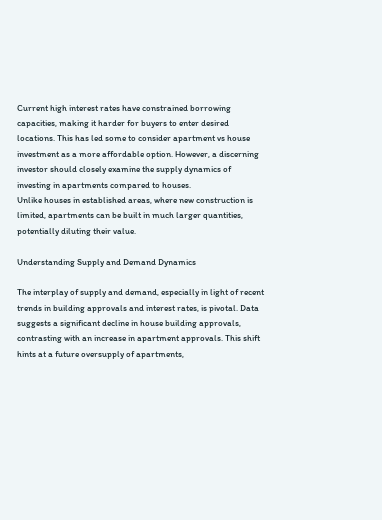Current high interest rates have constrained borrowing capacities, making it harder for buyers to enter desired locations. This has led some to consider apartment vs house investment as a more affordable option. However, a discerning investor should closely examine the supply dynamics of investing in apartments compared to houses.
Unlike houses in established areas, where new construction is limited, apartments can be built in much larger quantities, potentially diluting their value.

Understanding Supply and Demand Dynamics

The interplay of supply and demand, especially in light of recent trends in building approvals and interest rates, is pivotal. Data suggests a significant decline in house building approvals, contrasting with an increase in apartment approvals. This shift hints at a future oversupply of apartments,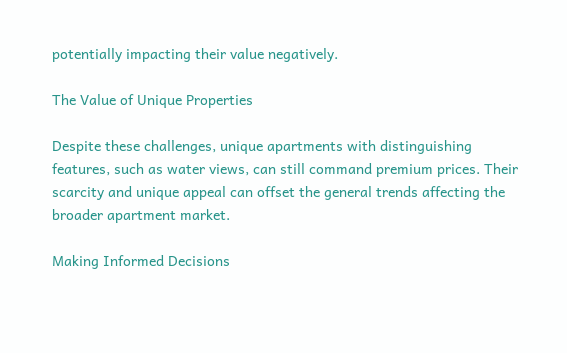potentially impacting their value negatively.

The Value of Unique Properties

Despite these challenges, unique apartments with distinguishing features, such as water views, can still command premium prices. Their scarcity and unique appeal can offset the general trends affecting the broader apartment market.

Making Informed Decisions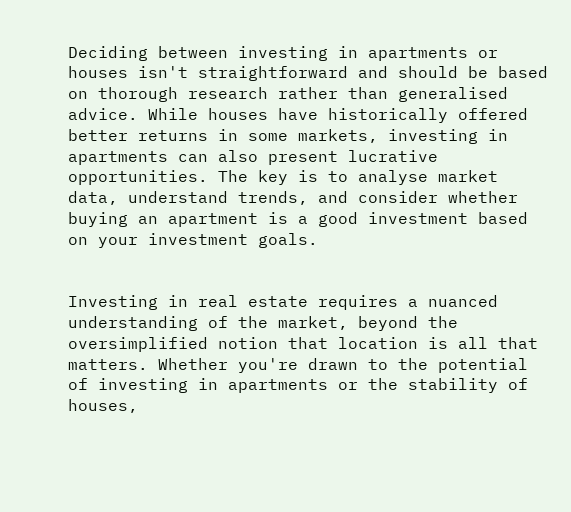Deciding between investing in apartments or houses isn't straightforward and should be based on thorough research rather than generalised advice. While houses have historically offered better returns in some markets, investing in apartments can also present lucrative opportunities. The key is to analyse market data, understand trends, and consider whether buying an apartment is a good investment based on your investment goals.


Investing in real estate requires a nuanced understanding of the market, beyond the oversimplified notion that location is all that matters. Whether you're drawn to the potential of investing in apartments or the stability of houses,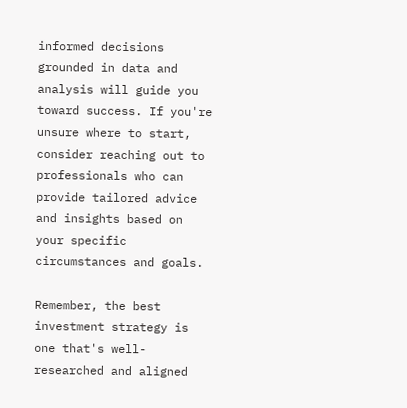informed decisions grounded in data and analysis will guide you toward success. If you're unsure where to start, consider reaching out to professionals who can provide tailored advice and insights based on your specific circumstances and goals.

Remember, the best investment strategy is one that's well-researched and aligned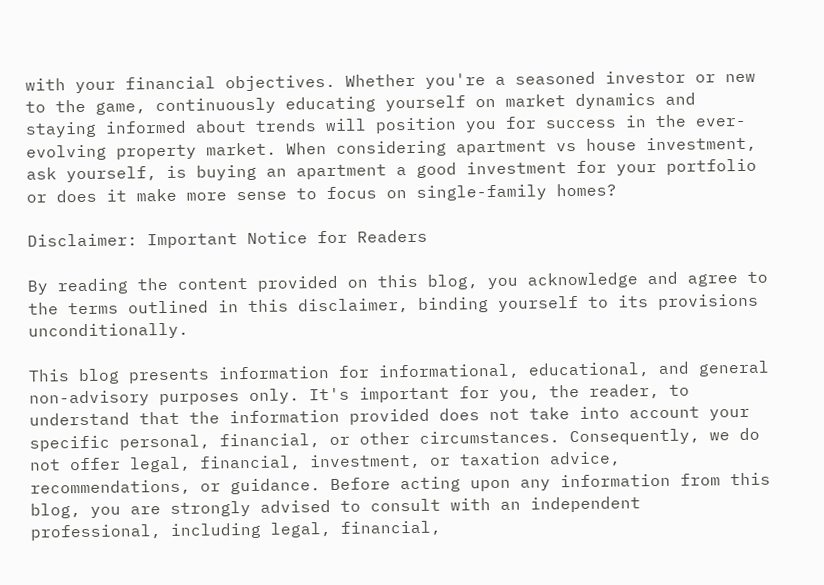with your financial objectives. Whether you're a seasoned investor or new to the game, continuously educating yourself on market dynamics and staying informed about trends will position you for success in the ever-evolving property market. When considering apartment vs house investment, ask yourself, is buying an apartment a good investment for your portfolio or does it make more sense to focus on single-family homes?

Disclaimer: Important Notice for Readers

By reading the content provided on this blog, you acknowledge and agree to the terms outlined in this disclaimer, binding yourself to its provisions unconditionally.

This blog presents information for informational, educational, and general non-advisory purposes only. It's important for you, the reader, to understand that the information provided does not take into account your specific personal, financial, or other circumstances. Consequently, we do not offer legal, financial, investment, or taxation advice, recommendations, or guidance. Before acting upon any information from this blog, you are strongly advised to consult with an independent professional, including legal, financial,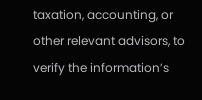taxation, accounting, or other relevant advisors, to verify the information’s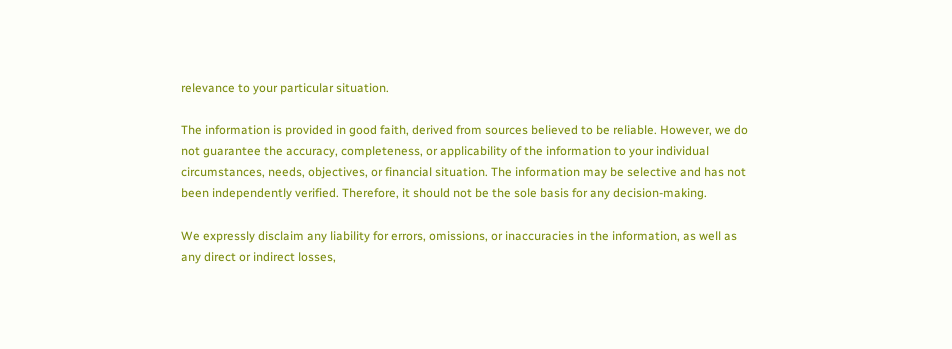relevance to your particular situation.

The information is provided in good faith, derived from sources believed to be reliable. However, we do not guarantee the accuracy, completeness, or applicability of the information to your individual circumstances, needs, objectives, or financial situation. The information may be selective and has not been independently verified. Therefore, it should not be the sole basis for any decision-making.

We expressly disclaim any liability for errors, omissions, or inaccuracies in the information, as well as any direct or indirect losses,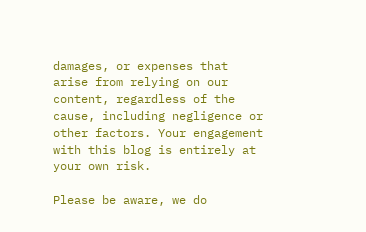damages, or expenses that arise from relying on our content, regardless of the cause, including negligence or other factors. Your engagement with this blog is entirely at your own risk.

Please be aware, we do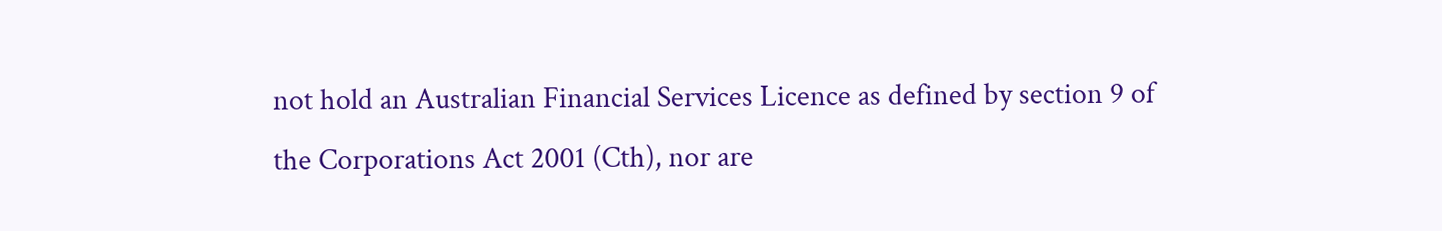not hold an Australian Financial Services Licence as defined by section 9 of the Corporations Act 2001 (Cth), nor are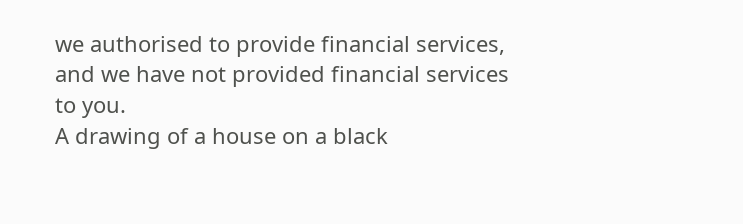we authorised to provide financial services, and we have not provided financial services to you.
A drawing of a house on a black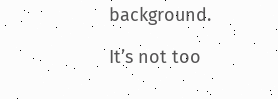background.

It’s not too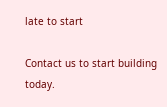late to start

Contact us to start building today.